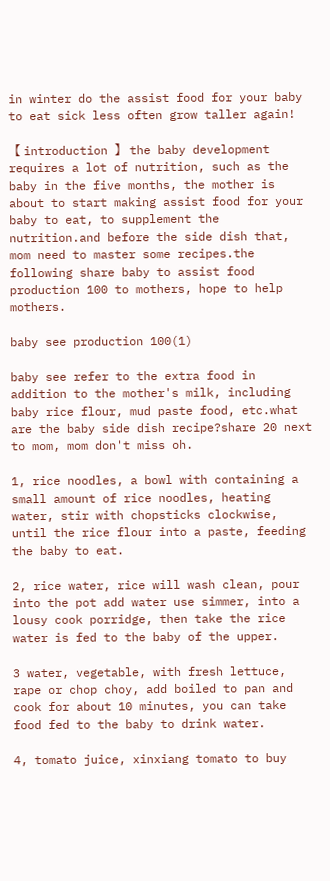in winter do the assist food for your baby to eat sick less often grow taller again!

【 introduction 】 the baby development requires a lot of nutrition, such as the baby in the five months, the mother is about to start making assist food for your baby to eat, to supplement the nutrition.and before the side dish that, mom need to master some recipes.the following share baby to assist food production 100 to mothers, hope to help mothers.

baby see production 100(1)

baby see refer to the extra food in addition to the mother's milk, including baby rice flour, mud paste food, etc.what are the baby side dish recipe?share 20 next to mom, mom don't miss oh.

1, rice noodles, a bowl with containing a small amount of rice noodles, heating water, stir with chopsticks clockwise, until the rice flour into a paste, feeding the baby to eat.

2, rice water, rice will wash clean, pour into the pot add water use simmer, into a lousy cook porridge, then take the rice water is fed to the baby of the upper.

3 water, vegetable, with fresh lettuce, rape or chop choy, add boiled to pan and cook for about 10 minutes, you can take food fed to the baby to drink water.

4, tomato juice, xinxiang tomato to buy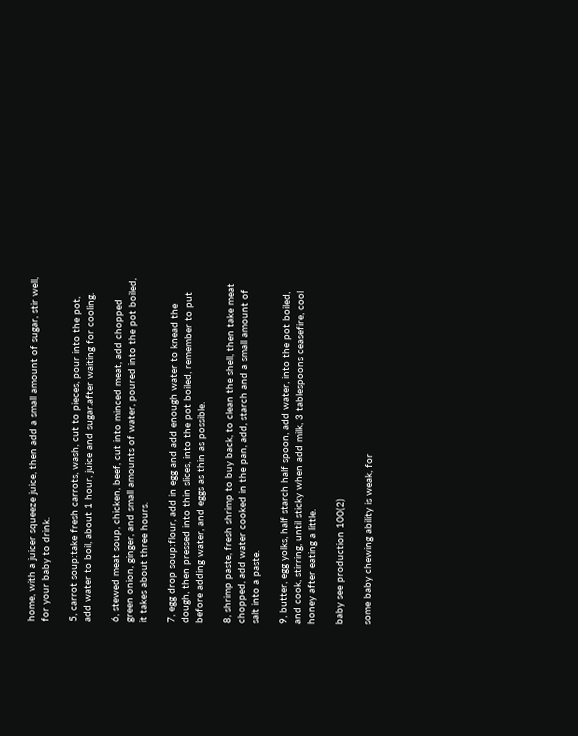home, with a juicer squeeze juice, then add a small amount of sugar, stir well, for your baby to drink.

5, carrot soup:take fresh carrots, wash, cut to pieces, pour into the pot, add water to boil, about 1 hour, juice and sugar.after waiting for cooling.

6, stewed meat soup, chicken, beef, cut into minced meat, add chopped green onion, ginger, and small amounts of water, poured into the pot boiled, it takes about three hours.

7, egg drop soup:flour, add in egg and add enough water to knead the dough, then pressed into thin slices, into the pot boiled, remember to put before adding water, and eggs as thin as possible.

8, shrimp paste, fresh shrimp to buy back, to clean the shell, then take meat chopped, add water cooked in the pan, add, starch and a small amount of salt into a paste.

9, butter, egg yolks, half starch half spoon, add water, into the pot boiled, and cook, stirring, until sticky when add milk, 3 tablespoons ceasefire, cool honey after eating a little.

baby see production 100(2)

some baby chewing ability is weak, for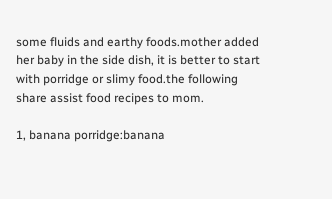some fluids and earthy foods.mother added her baby in the side dish, it is better to start with porridge or slimy food.the following share assist food recipes to mom.

1, banana porridge:banana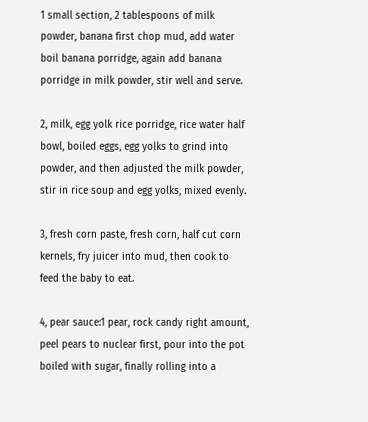1 small section, 2 tablespoons of milk powder, banana first chop mud, add water boil banana porridge, again add banana porridge in milk powder, stir well and serve.

2, milk, egg yolk rice porridge, rice water half bowl, boiled eggs, egg yolks to grind into powder, and then adjusted the milk powder, stir in rice soup and egg yolks, mixed evenly.

3, fresh corn paste, fresh corn, half cut corn kernels, fry juicer into mud, then cook to feed the baby to eat.

4, pear sauce:1 pear, rock candy right amount, peel pears to nuclear first, pour into the pot boiled with sugar, finally rolling into a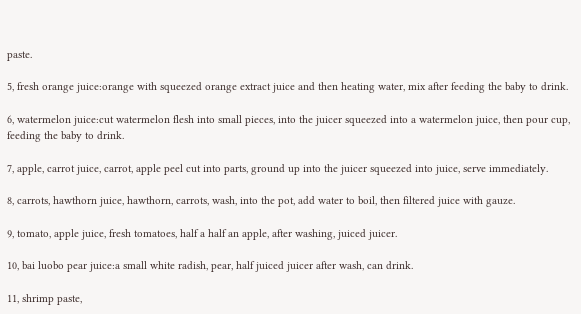paste.

5, fresh orange juice:orange with squeezed orange extract juice and then heating water, mix after feeding the baby to drink.

6, watermelon juice:cut watermelon flesh into small pieces, into the juicer squeezed into a watermelon juice, then pour cup, feeding the baby to drink.

7, apple, carrot juice, carrot, apple peel cut into parts, ground up into the juicer squeezed into juice, serve immediately.

8, carrots, hawthorn juice, hawthorn, carrots, wash, into the pot, add water to boil, then filtered juice with gauze.

9, tomato, apple juice, fresh tomatoes, half a half an apple, after washing, juiced juicer.

10, bai luobo pear juice:a small white radish, pear, half juiced juicer after wash, can drink.

11, shrimp paste,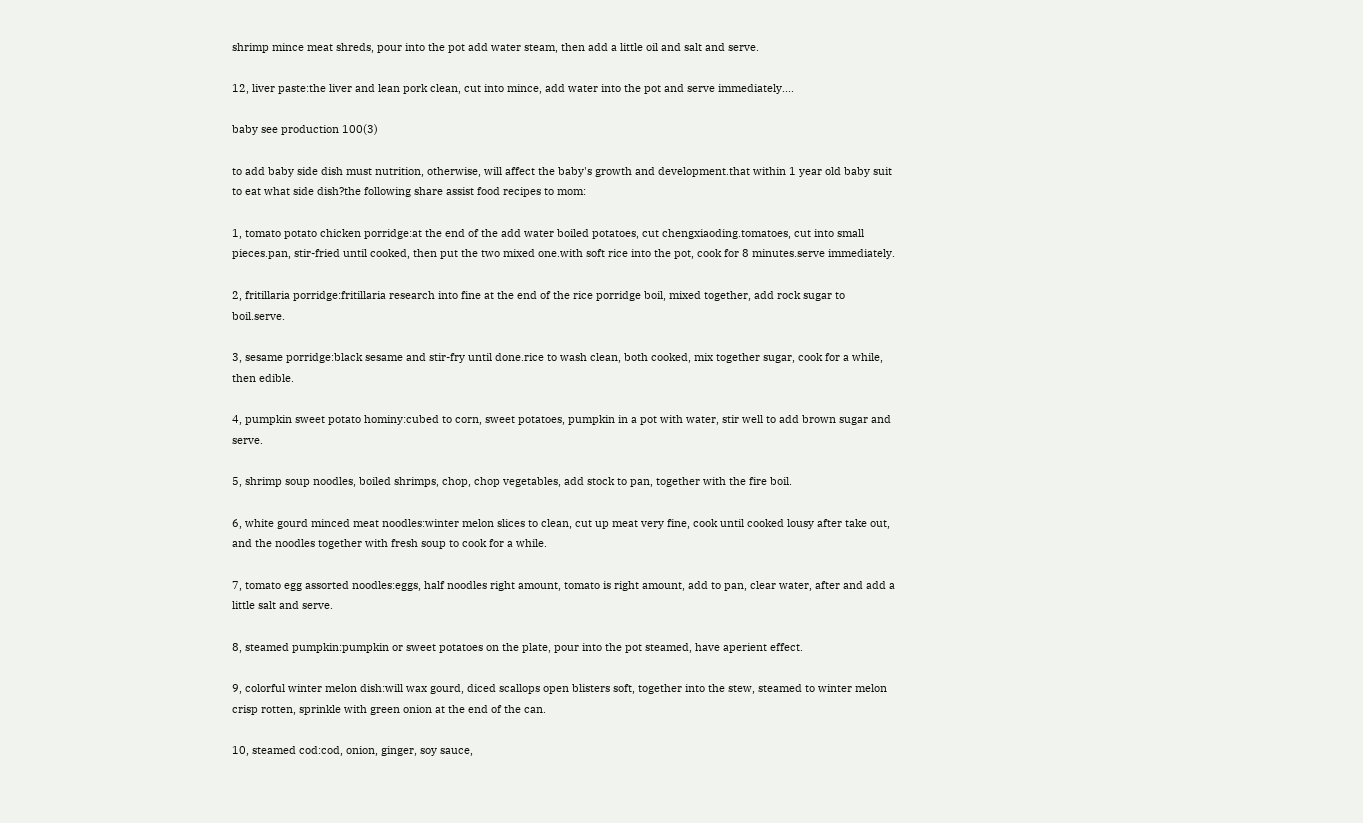shrimp mince meat shreds, pour into the pot add water steam, then add a little oil and salt and serve.

12, liver paste:the liver and lean pork clean, cut into mince, add water into the pot and serve immediately....

baby see production 100(3)

to add baby side dish must nutrition, otherwise, will affect the baby's growth and development.that within 1 year old baby suit to eat what side dish?the following share assist food recipes to mom:

1, tomato potato chicken porridge:at the end of the add water boiled potatoes, cut chengxiaoding.tomatoes, cut into small pieces.pan, stir-fried until cooked, then put the two mixed one.with soft rice into the pot, cook for 8 minutes.serve immediately.

2, fritillaria porridge:fritillaria research into fine at the end of the rice porridge boil, mixed together, add rock sugar to boil.serve.

3, sesame porridge:black sesame and stir-fry until done.rice to wash clean, both cooked, mix together sugar, cook for a while, then edible.

4, pumpkin sweet potato hominy:cubed to corn, sweet potatoes, pumpkin in a pot with water, stir well to add brown sugar and serve.

5, shrimp soup noodles, boiled shrimps, chop, chop vegetables, add stock to pan, together with the fire boil.

6, white gourd minced meat noodles:winter melon slices to clean, cut up meat very fine, cook until cooked lousy after take out, and the noodles together with fresh soup to cook for a while.

7, tomato egg assorted noodles:eggs, half noodles right amount, tomato is right amount, add to pan, clear water, after and add a little salt and serve.

8, steamed pumpkin:pumpkin or sweet potatoes on the plate, pour into the pot steamed, have aperient effect.

9, colorful winter melon dish:will wax gourd, diced scallops open blisters soft, together into the stew, steamed to winter melon crisp rotten, sprinkle with green onion at the end of the can.

10, steamed cod:cod, onion, ginger, soy sauce,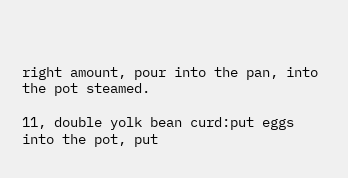right amount, pour into the pan, into the pot steamed.

11, double yolk bean curd:put eggs into the pot, put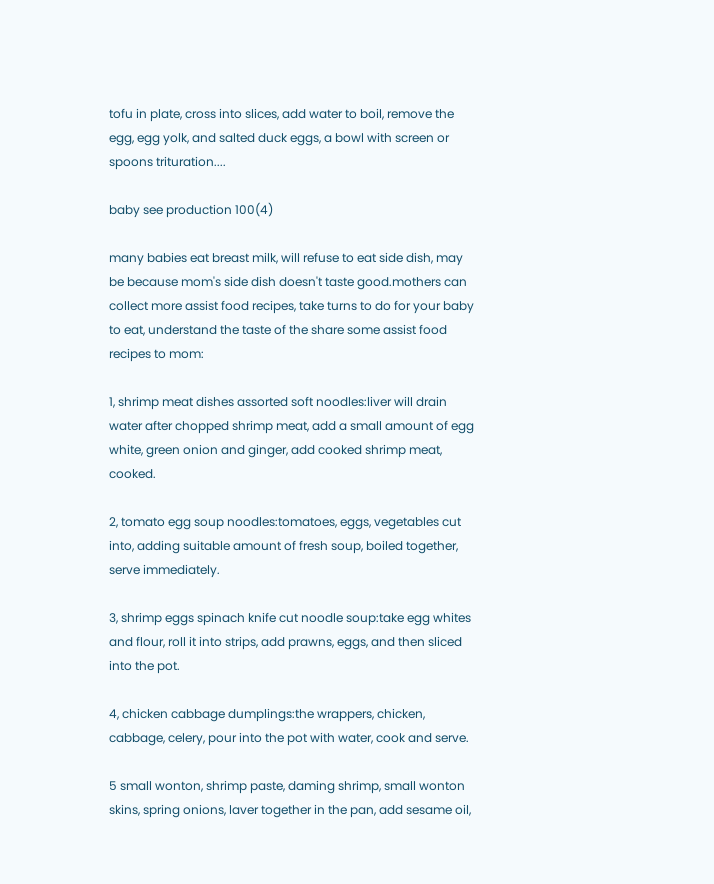tofu in plate, cross into slices, add water to boil, remove the egg, egg yolk, and salted duck eggs, a bowl with screen or spoons trituration....

baby see production 100(4)

many babies eat breast milk, will refuse to eat side dish, may be because mom's side dish doesn't taste good.mothers can collect more assist food recipes, take turns to do for your baby to eat, understand the taste of the share some assist food recipes to mom:

1, shrimp meat dishes assorted soft noodles:liver will drain water after chopped shrimp meat, add a small amount of egg white, green onion and ginger, add cooked shrimp meat, cooked.

2, tomato egg soup noodles:tomatoes, eggs, vegetables cut into, adding suitable amount of fresh soup, boiled together, serve immediately.

3, shrimp eggs spinach knife cut noodle soup:take egg whites and flour, roll it into strips, add prawns, eggs, and then sliced into the pot.

4, chicken cabbage dumplings:the wrappers, chicken, cabbage, celery, pour into the pot with water, cook and serve.

5 small wonton, shrimp paste, daming shrimp, small wonton skins, spring onions, laver together in the pan, add sesame oil,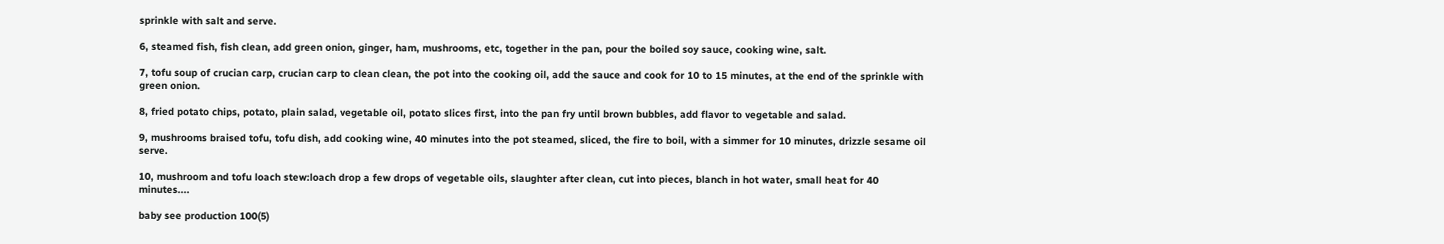sprinkle with salt and serve.

6, steamed fish, fish clean, add green onion, ginger, ham, mushrooms, etc, together in the pan, pour the boiled soy sauce, cooking wine, salt.

7, tofu soup of crucian carp, crucian carp to clean clean, the pot into the cooking oil, add the sauce and cook for 10 to 15 minutes, at the end of the sprinkle with green onion.

8, fried potato chips, potato, plain salad, vegetable oil, potato slices first, into the pan fry until brown bubbles, add flavor to vegetable and salad.

9, mushrooms braised tofu, tofu dish, add cooking wine, 40 minutes into the pot steamed, sliced, the fire to boil, with a simmer for 10 minutes, drizzle sesame oil serve.

10, mushroom and tofu loach stew:loach drop a few drops of vegetable oils, slaughter after clean, cut into pieces, blanch in hot water, small heat for 40 minutes....

baby see production 100(5)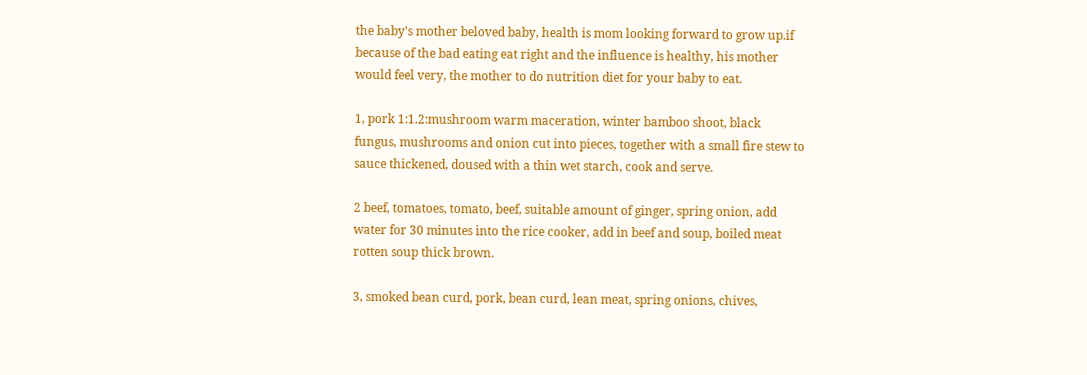the baby's mother beloved baby, health is mom looking forward to grow up.if because of the bad eating eat right and the influence is healthy, his mother would feel very, the mother to do nutrition diet for your baby to eat.

1, pork 1:1.2:mushroom warm maceration, winter bamboo shoot, black fungus, mushrooms and onion cut into pieces, together with a small fire stew to sauce thickened, doused with a thin wet starch, cook and serve.

2 beef, tomatoes, tomato, beef, suitable amount of ginger, spring onion, add water for 30 minutes into the rice cooker, add in beef and soup, boiled meat rotten soup thick brown.

3, smoked bean curd, pork, bean curd, lean meat, spring onions, chives,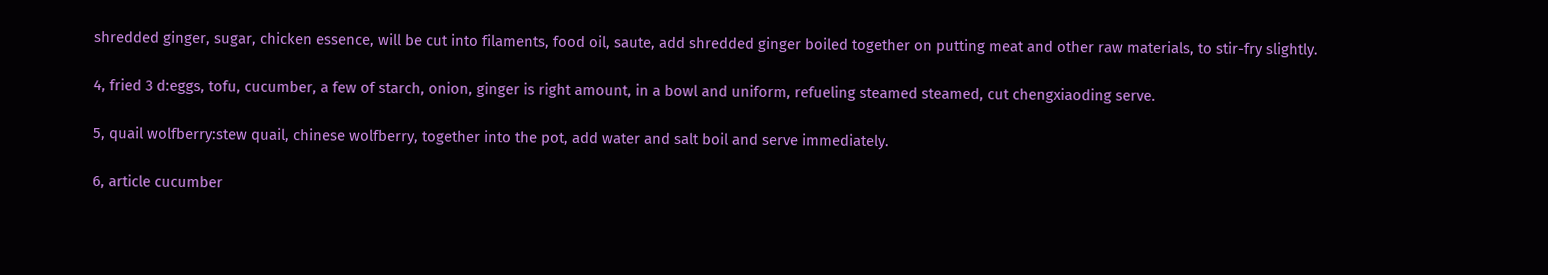shredded ginger, sugar, chicken essence, will be cut into filaments, food oil, saute, add shredded ginger boiled together on putting meat and other raw materials, to stir-fry slightly.

4, fried 3 d:eggs, tofu, cucumber, a few of starch, onion, ginger is right amount, in a bowl and uniform, refueling steamed steamed, cut chengxiaoding serve.

5, quail wolfberry:stew quail, chinese wolfberry, together into the pot, add water and salt boil and serve immediately.

6, article cucumber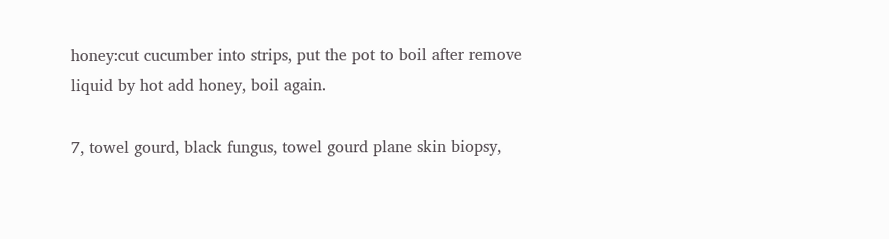honey:cut cucumber into strips, put the pot to boil after remove liquid by hot add honey, boil again.

7, towel gourd, black fungus, towel gourd plane skin biopsy,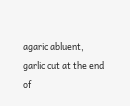agaric abluent, garlic cut at the end of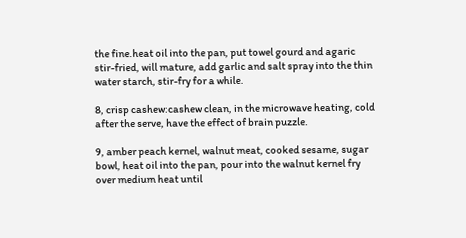the fine.heat oil into the pan, put towel gourd and agaric stir-fried, will mature, add garlic and salt spray into the thin water starch, stir-fry for a while.

8, crisp cashew:cashew clean, in the microwave heating, cold after the serve, have the effect of brain puzzle.

9, amber peach kernel, walnut meat, cooked sesame, sugar bowl, heat oil into the pan, pour into the walnut kernel fry over medium heat until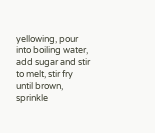yellowing, pour into boiling water, add sugar and stir to melt, stir fry until brown, sprinkle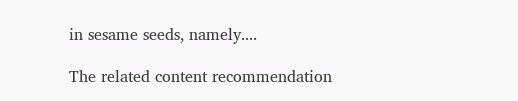in sesame seeds, namely....

The related content recommendation